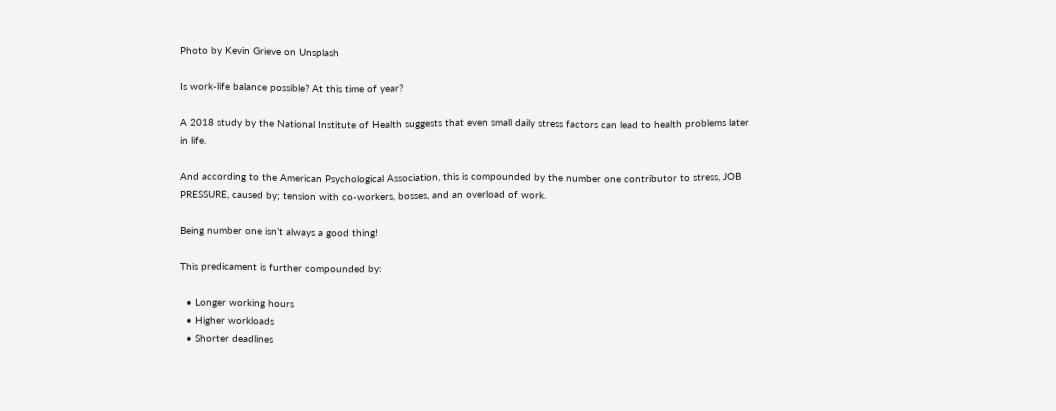Photo by Kevin Grieve on Unsplash

Is work-life balance possible? At this time of year?

A 2018 study by the National Institute of Health suggests that even small daily stress factors can lead to health problems later in life.

And according to the American Psychological Association, this is compounded by the number one contributor to stress, JOB PRESSURE, caused by; tension with co-workers, bosses, and an overload of work.

Being number one isn’t always a good thing!

This predicament is further compounded by:

  • Longer working hours
  • Higher workloads
  • Shorter deadlines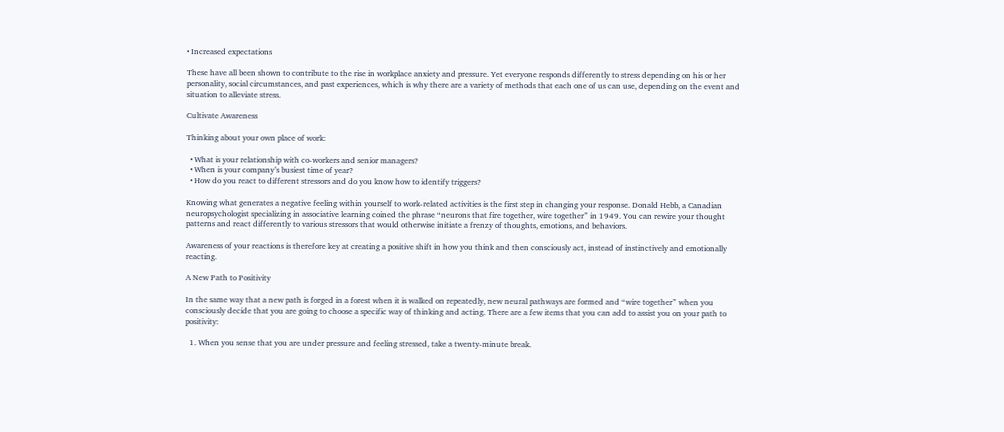• Increased expectations

These have all been shown to contribute to the rise in workplace anxiety and pressure. Yet everyone responds differently to stress depending on his or her personality, social circumstances, and past experiences, which is why there are a variety of methods that each one of us can use, depending on the event and situation to alleviate stress.

Cultivate Awareness

Thinking about your own place of work:

  • What is your relationship with co-workers and senior managers?
  • When is your company’s busiest time of year?
  • How do you react to different stressors and do you know how to identify triggers?

Knowing what generates a negative feeling within yourself to work-related activities is the first step in changing your response. Donald Hebb, a Canadian neuropsychologist specializing in associative learning coined the phrase “neurons that fire together, wire together” in 1949. You can rewire your thought patterns and react differently to various stressors that would otherwise initiate a frenzy of thoughts, emotions, and behaviors.

Awareness of your reactions is therefore key at creating a positive shift in how you think and then consciously act, instead of instinctively and emotionally reacting.

A New Path to Positivity

In the same way that a new path is forged in a forest when it is walked on repeatedly, new neural pathways are formed and “wire together” when you consciously decide that you are going to choose a specific way of thinking and acting. There are a few items that you can add to assist you on your path to positivity:

  1. When you sense that you are under pressure and feeling stressed, take a twenty-minute break.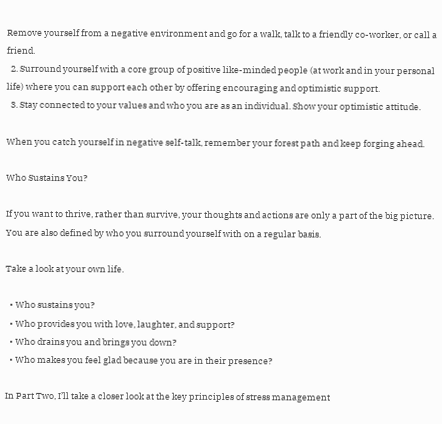Remove yourself from a negative environment and go for a walk, talk to a friendly co-worker, or call a friend.
  2. Surround yourself with a core group of positive like-minded people (at work and in your personal life) where you can support each other by offering encouraging and optimistic support.
  3. Stay connected to your values and who you are as an individual. Show your optimistic attitude.

When you catch yourself in negative self-talk, remember your forest path and keep forging ahead.

Who Sustains You?

If you want to thrive, rather than survive, your thoughts and actions are only a part of the big picture. You are also defined by who you surround yourself with on a regular basis.

Take a look at your own life.

  • Who sustains you?
  • Who provides you with love, laughter, and support?
  • Who drains you and brings you down?
  • Who makes you feel glad because you are in their presence?

In Part Two, I’ll take a closer look at the key principles of stress management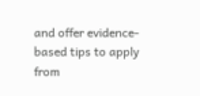and offer evidence-based tips to apply from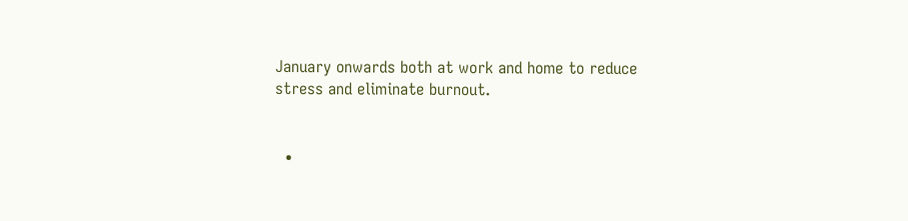January onwards both at work and home to reduce stress and eliminate burnout.


  •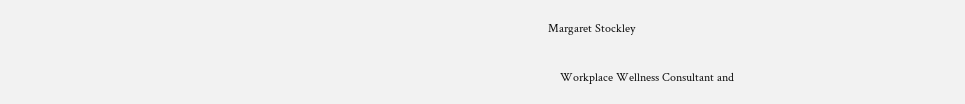Margaret Stockley

    Workplace Wellness Consultant and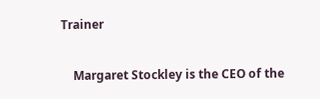Trainer

    Margaret Stockley is the CEO of the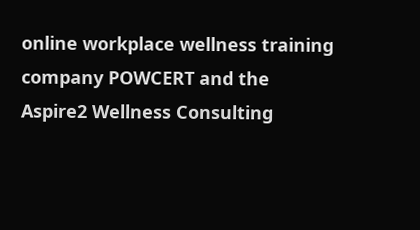online workplace wellness training company POWCERT and the Aspire2 Wellness Consulting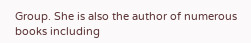Group. She is also the author of numerous books including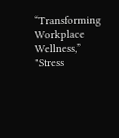“Transforming Workplace Wellness,” "Stress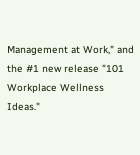Management at Work," and the #1 new release "101 Workplace Wellness Ideas."